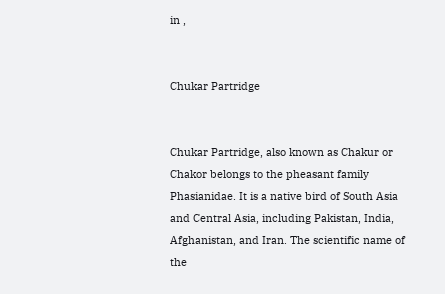in ,


Chukar Partridge


Chukar Partridge, also known as Chakur or Chakor belongs to the pheasant family Phasianidae. It is a native bird of South Asia and Central Asia, including Pakistan, India, Afghanistan, and Iran. The scientific name of the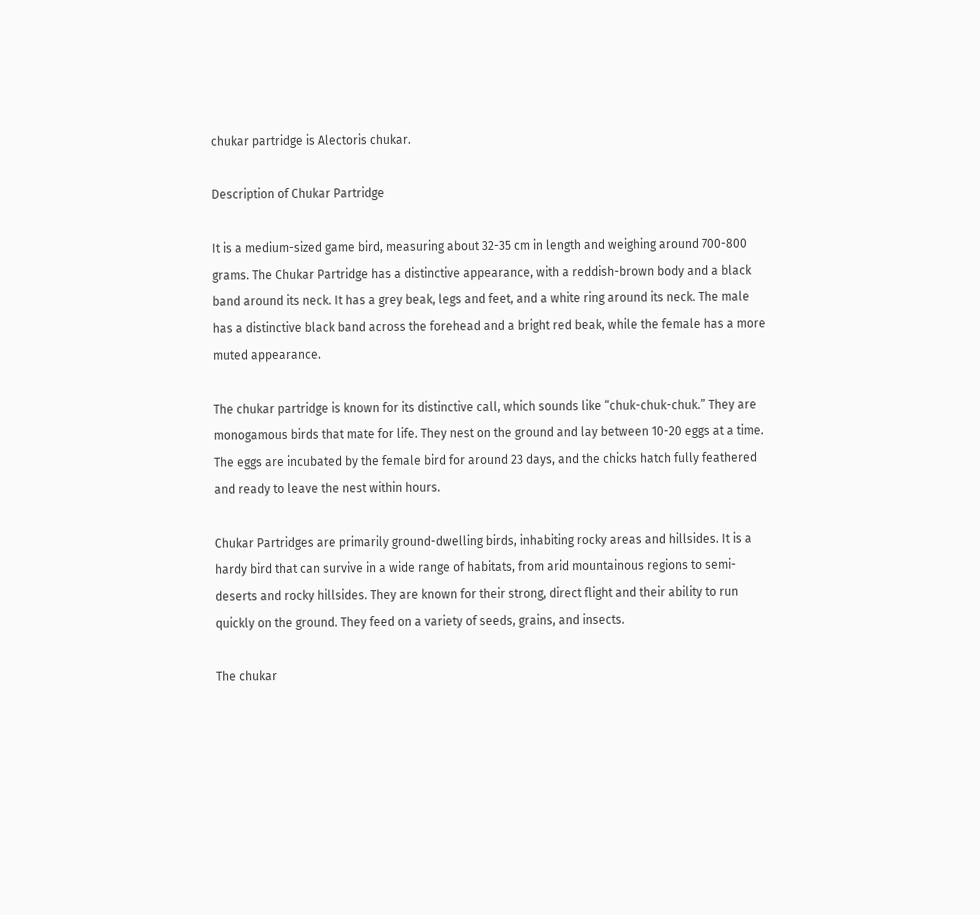chukar partridge is Alectoris chukar.

Description of Chukar Partridge

It is a medium-sized game bird, measuring about 32-35 cm in length and weighing around 700-800 grams. The Chukar Partridge has a distinctive appearance, with a reddish-brown body and a black band around its neck. It has a grey beak, legs and feet, and a white ring around its neck. The male has a distinctive black band across the forehead and a bright red beak, while the female has a more muted appearance.

The chukar partridge is known for its distinctive call, which sounds like “chuk-chuk-chuk.” They are monogamous birds that mate for life. They nest on the ground and lay between 10-20 eggs at a time. The eggs are incubated by the female bird for around 23 days, and the chicks hatch fully feathered and ready to leave the nest within hours.

Chukar Partridges are primarily ground-dwelling birds, inhabiting rocky areas and hillsides. It is a hardy bird that can survive in a wide range of habitats, from arid mountainous regions to semi-deserts and rocky hillsides. They are known for their strong, direct flight and their ability to run quickly on the ground. They feed on a variety of seeds, grains, and insects.

The chukar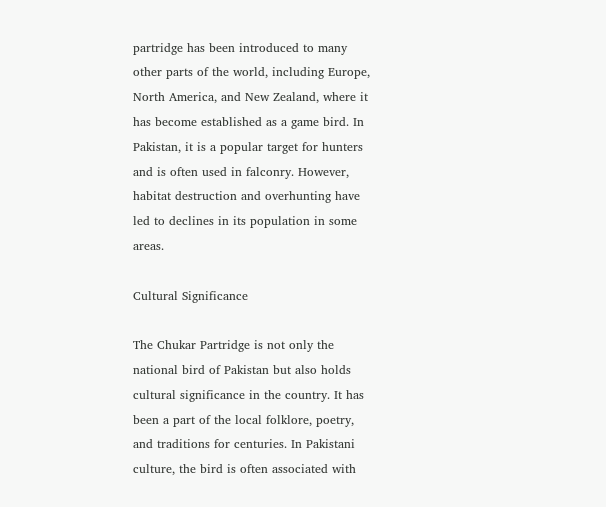partridge has been introduced to many other parts of the world, including Europe, North America, and New Zealand, where it has become established as a game bird. In Pakistan, it is a popular target for hunters and is often used in falconry. However, habitat destruction and overhunting have led to declines in its population in some areas.

Cultural Significance

The Chukar Partridge is not only the national bird of Pakistan but also holds cultural significance in the country. It has been a part of the local folklore, poetry, and traditions for centuries. In Pakistani culture, the bird is often associated with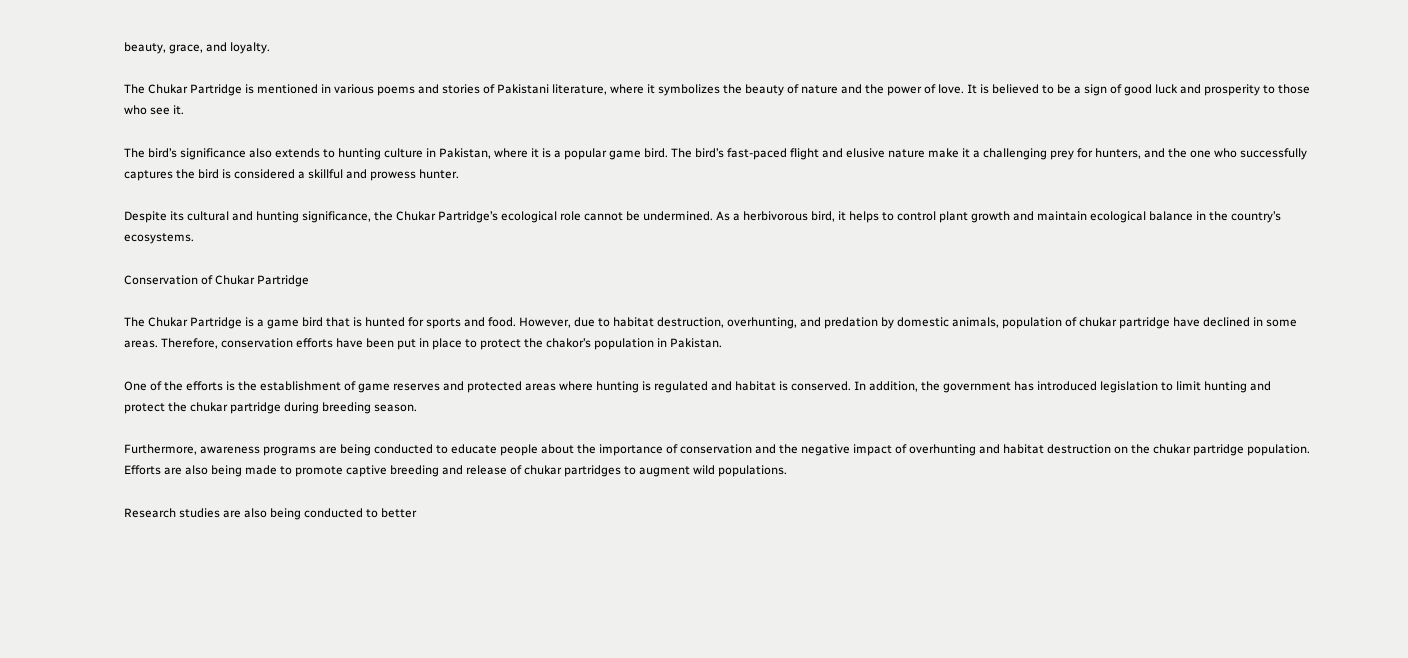beauty, grace, and loyalty.

The Chukar Partridge is mentioned in various poems and stories of Pakistani literature, where it symbolizes the beauty of nature and the power of love. It is believed to be a sign of good luck and prosperity to those who see it.

The bird’s significance also extends to hunting culture in Pakistan, where it is a popular game bird. The bird’s fast-paced flight and elusive nature make it a challenging prey for hunters, and the one who successfully captures the bird is considered a skillful and prowess hunter.

Despite its cultural and hunting significance, the Chukar Partridge’s ecological role cannot be undermined. As a herbivorous bird, it helps to control plant growth and maintain ecological balance in the country’s ecosystems.

Conservation of Chukar Partridge

The Chukar Partridge is a game bird that is hunted for sports and food. However, due to habitat destruction, overhunting, and predation by domestic animals, population of chukar partridge have declined in some areas. Therefore, conservation efforts have been put in place to protect the chakor’s population in Pakistan.

One of the efforts is the establishment of game reserves and protected areas where hunting is regulated and habitat is conserved. In addition, the government has introduced legislation to limit hunting and protect the chukar partridge during breeding season.

Furthermore, awareness programs are being conducted to educate people about the importance of conservation and the negative impact of overhunting and habitat destruction on the chukar partridge population. Efforts are also being made to promote captive breeding and release of chukar partridges to augment wild populations.

Research studies are also being conducted to better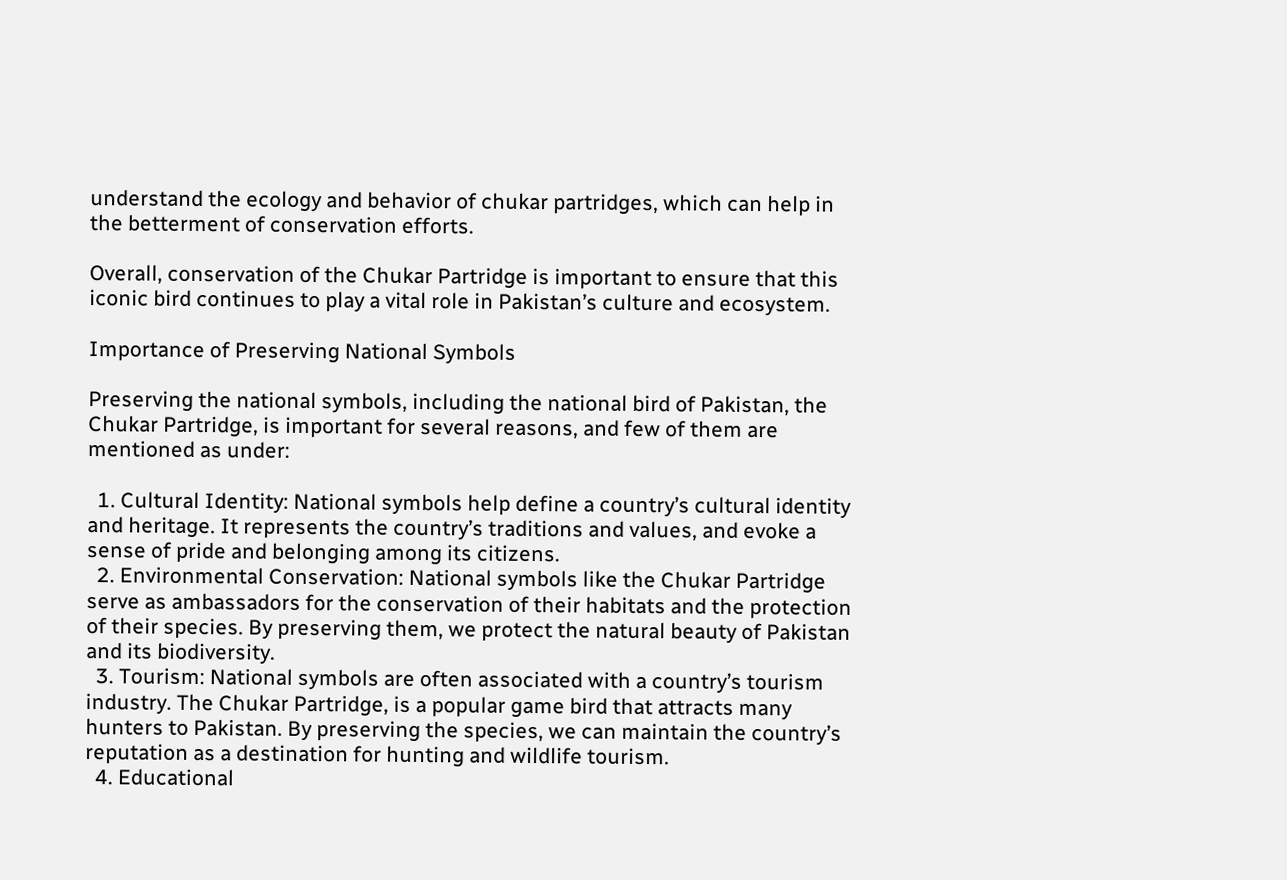understand the ecology and behavior of chukar partridges, which can help in the betterment of conservation efforts.

Overall, conservation of the Chukar Partridge is important to ensure that this iconic bird continues to play a vital role in Pakistan’s culture and ecosystem.

Importance of Preserving National Symbols

Preserving the national symbols, including the national bird of Pakistan, the Chukar Partridge, is important for several reasons, and few of them are mentioned as under:

  1. Cultural Identity: National symbols help define a country’s cultural identity and heritage. It represents the country’s traditions and values, and evoke a sense of pride and belonging among its citizens.
  2. Environmental Conservation: National symbols like the Chukar Partridge serve as ambassadors for the conservation of their habitats and the protection of their species. By preserving them, we protect the natural beauty of Pakistan and its biodiversity.
  3. Tourism: National symbols are often associated with a country’s tourism industry. The Chukar Partridge, is a popular game bird that attracts many hunters to Pakistan. By preserving the species, we can maintain the country’s reputation as a destination for hunting and wildlife tourism.
  4. Educational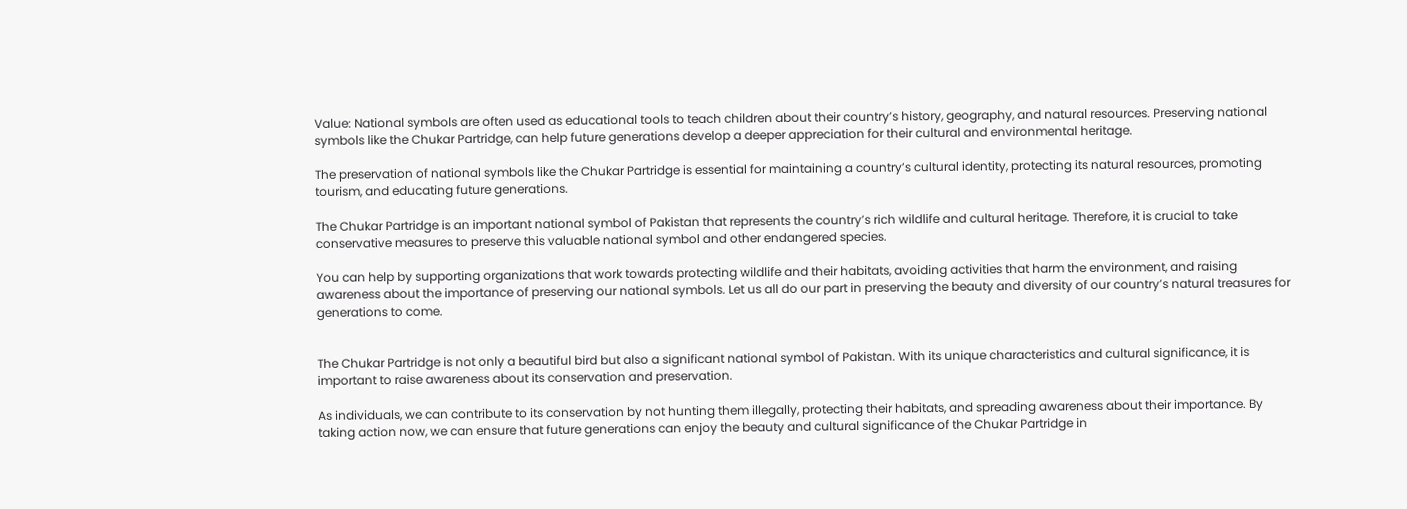Value: National symbols are often used as educational tools to teach children about their country’s history, geography, and natural resources. Preserving national symbols like the Chukar Partridge, can help future generations develop a deeper appreciation for their cultural and environmental heritage.

The preservation of national symbols like the Chukar Partridge is essential for maintaining a country’s cultural identity, protecting its natural resources, promoting tourism, and educating future generations.

The Chukar Partridge is an important national symbol of Pakistan that represents the country’s rich wildlife and cultural heritage. Therefore, it is crucial to take conservative measures to preserve this valuable national symbol and other endangered species.

You can help by supporting organizations that work towards protecting wildlife and their habitats, avoiding activities that harm the environment, and raising awareness about the importance of preserving our national symbols. Let us all do our part in preserving the beauty and diversity of our country’s natural treasures for generations to come.


The Chukar Partridge is not only a beautiful bird but also a significant national symbol of Pakistan. With its unique characteristics and cultural significance, it is important to raise awareness about its conservation and preservation.

As individuals, we can contribute to its conservation by not hunting them illegally, protecting their habitats, and spreading awareness about their importance. By taking action now, we can ensure that future generations can enjoy the beauty and cultural significance of the Chukar Partridge in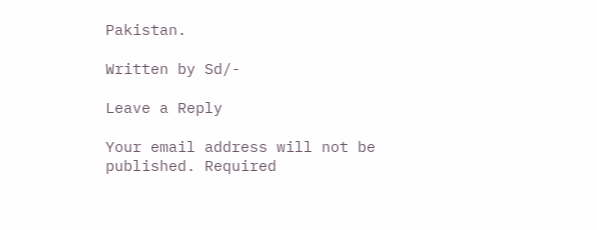Pakistan.

Written by Sd/-

Leave a Reply

Your email address will not be published. Required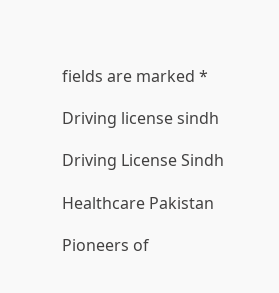fields are marked *

Driving license sindh

Driving License Sindh

Healthcare Pakistan

Pioneers of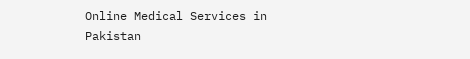Online Medical Services in Pakistan